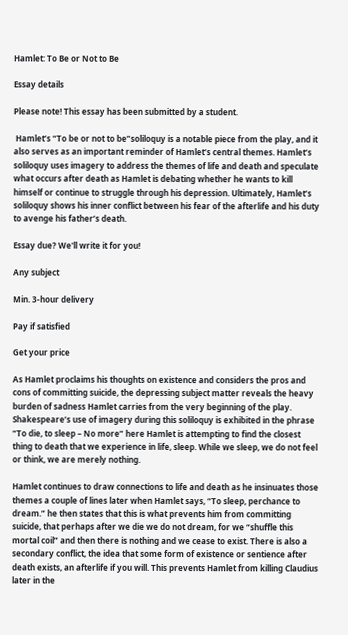Hamlet: To Be or Not to Be

Essay details

Please note! This essay has been submitted by a student.

 Hamlet’s “To be or not to be”soliloquy is a notable piece from the play, and it also serves as an important reminder of Hamlet’s central themes. Hamlet’s soliloquy uses imagery to address the themes of life and death and speculate what occurs after death as Hamlet is debating whether he wants to kill himself or continue to struggle through his depression. Ultimately, Hamlet’s soliloquy shows his inner conflict between his fear of the afterlife and his duty to avenge his father’s death.

Essay due? We'll write it for you!

Any subject

Min. 3-hour delivery

Pay if satisfied

Get your price

As Hamlet proclaims his thoughts on existence and considers the pros and cons of committing suicide, the depressing subject matter reveals the heavy burden of sadness Hamlet carries from the very beginning of the play. Shakespeare’s use of imagery during this soliloquy is exhibited in the phrase “To die, to sleep – No more” here Hamlet is attempting to find the closest thing to death that we experience in life, sleep. While we sleep, we do not feel or think, we are merely nothing.

Hamlet continues to draw connections to life and death as he insinuates those themes a couple of lines later when Hamlet says, “To sleep, perchance to dream.” he then states that this is what prevents him from committing suicide, that perhaps after we die we do not dream, for we “shuffle this mortal coil” and then there is nothing and we cease to exist. There is also a secondary conflict, the idea that some form of existence or sentience after death exists, an afterlife if you will. This prevents Hamlet from killing Claudius later in the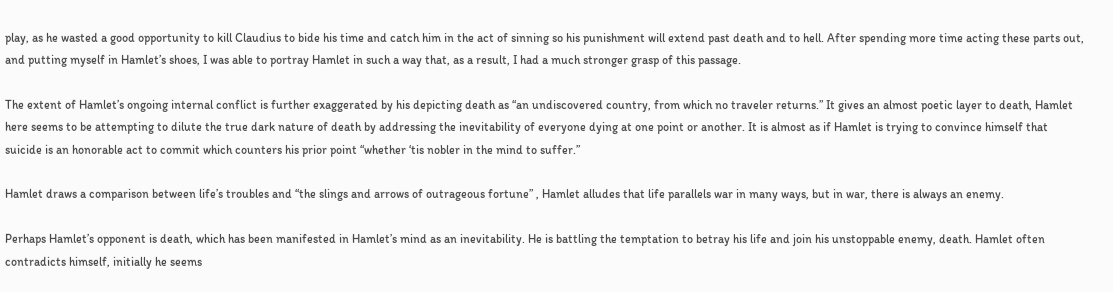play, as he wasted a good opportunity to kill Claudius to bide his time and catch him in the act of sinning so his punishment will extend past death and to hell. After spending more time acting these parts out, and putting myself in Hamlet’s shoes, I was able to portray Hamlet in such a way that, as a result, I had a much stronger grasp of this passage.

The extent of Hamlet’s ongoing internal conflict is further exaggerated by his depicting death as “an undiscovered country, from which no traveler returns.” It gives an almost poetic layer to death, Hamlet here seems to be attempting to dilute the true dark nature of death by addressing the inevitability of everyone dying at one point or another. It is almost as if Hamlet is trying to convince himself that suicide is an honorable act to commit which counters his prior point “whether ‘tis nobler in the mind to suffer.”

Hamlet draws a comparison between life’s troubles and “the slings and arrows of outrageous fortune” , Hamlet alludes that life parallels war in many ways, but in war, there is always an enemy.

Perhaps Hamlet’s opponent is death, which has been manifested in Hamlet’s mind as an inevitability. He is battling the temptation to betray his life and join his unstoppable enemy, death. Hamlet often contradicts himself, initially he seems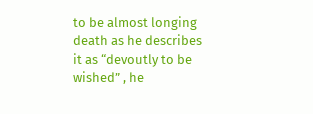to be almost longing death as he describes it as “devoutly to be wished” , he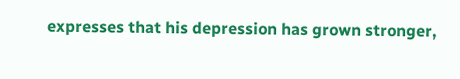expresses that his depression has grown stronger,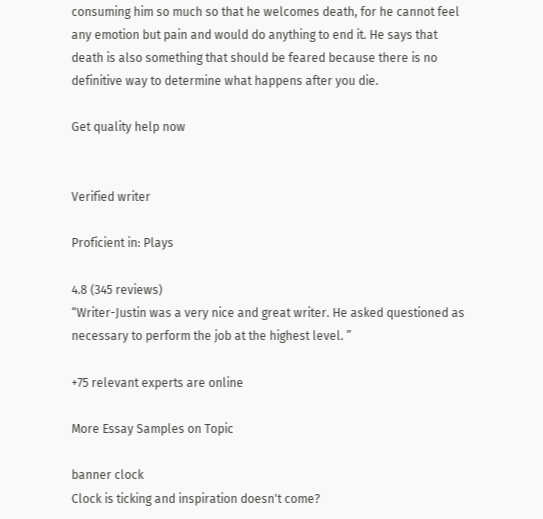consuming him so much so that he welcomes death, for he cannot feel any emotion but pain and would do anything to end it. He says that death is also something that should be feared because there is no definitive way to determine what happens after you die.

Get quality help now


Verified writer

Proficient in: Plays

4.8 (345 reviews)
“Writer-Justin was a very nice and great writer. He asked questioned as necessary to perform the job at the highest level. ”

+75 relevant experts are online

More Essay Samples on Topic

banner clock
Clock is ticking and inspiration doesn't come?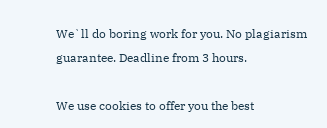We`ll do boring work for you. No plagiarism guarantee. Deadline from 3 hours.

We use cookies to offer you the best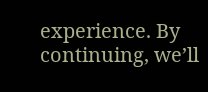experience. By continuing, we’ll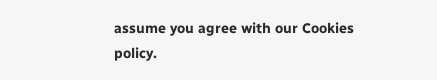assume you agree with our Cookies policy.